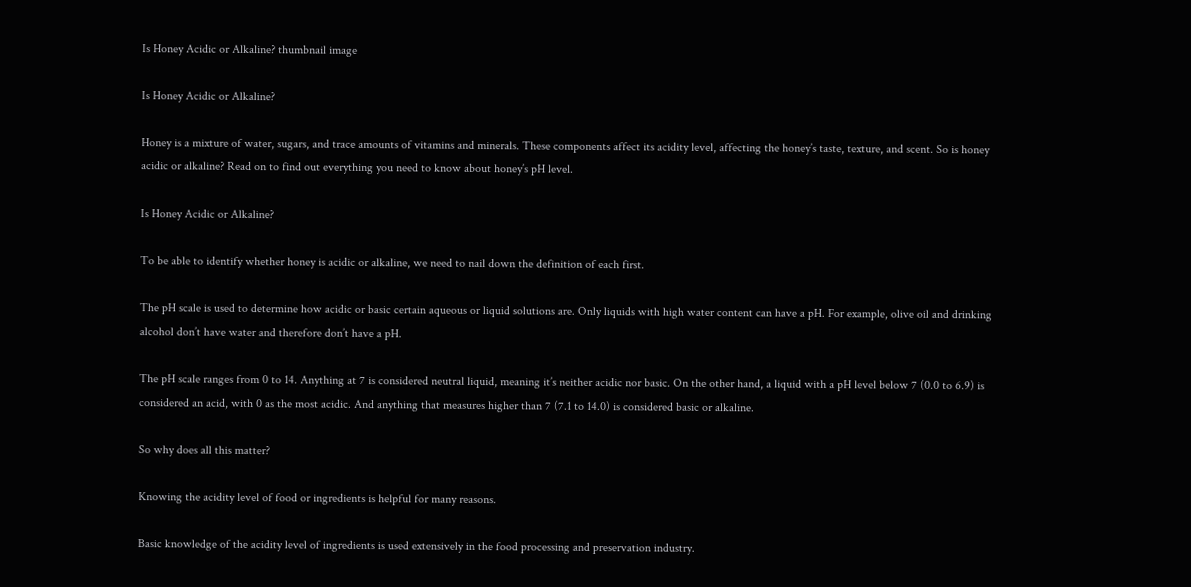Is Honey Acidic or Alkaline? thumbnail image

Is Honey Acidic or Alkaline?

Honey is a mixture of water, sugars, and trace amounts of vitamins and minerals. These components affect its acidity level, affecting the honey’s taste, texture, and scent. So is honey acidic or alkaline? Read on to find out everything you need to know about honey’s pH level.

Is Honey Acidic or Alkaline?

To be able to identify whether honey is acidic or alkaline, we need to nail down the definition of each first.

The pH scale is used to determine how acidic or basic certain aqueous or liquid solutions are. Only liquids with high water content can have a pH. For example, olive oil and drinking alcohol don’t have water and therefore don’t have a pH.

The pH scale ranges from 0 to 14. Anything at 7 is considered neutral liquid, meaning it’s neither acidic nor basic. On the other hand, a liquid with a pH level below 7 (0.0 to 6.9) is considered an acid, with 0 as the most acidic. And anything that measures higher than 7 (7.1 to 14.0) is considered basic or alkaline.

So why does all this matter?

Knowing the acidity level of food or ingredients is helpful for many reasons.

Basic knowledge of the acidity level of ingredients is used extensively in the food processing and preservation industry.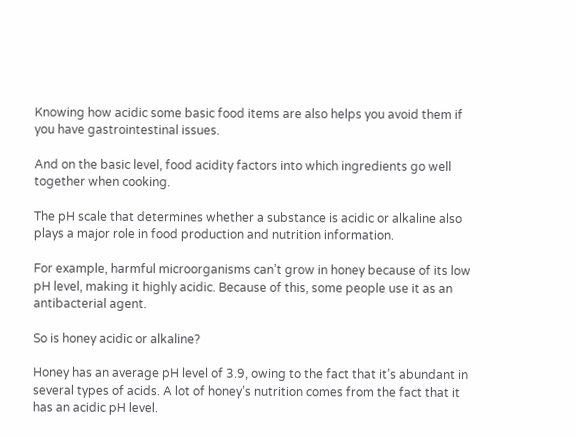Knowing how acidic some basic food items are also helps you avoid them if you have gastrointestinal issues.

And on the basic level, food acidity factors into which ingredients go well together when cooking.

The pH scale that determines whether a substance is acidic or alkaline also plays a major role in food production and nutrition information.

For example, harmful microorganisms can’t grow in honey because of its low pH level, making it highly acidic. Because of this, some people use it as an antibacterial agent.

So is honey acidic or alkaline?

Honey has an average pH level of 3.9, owing to the fact that it’s abundant in several types of acids. A lot of honey’s nutrition comes from the fact that it has an acidic pH level.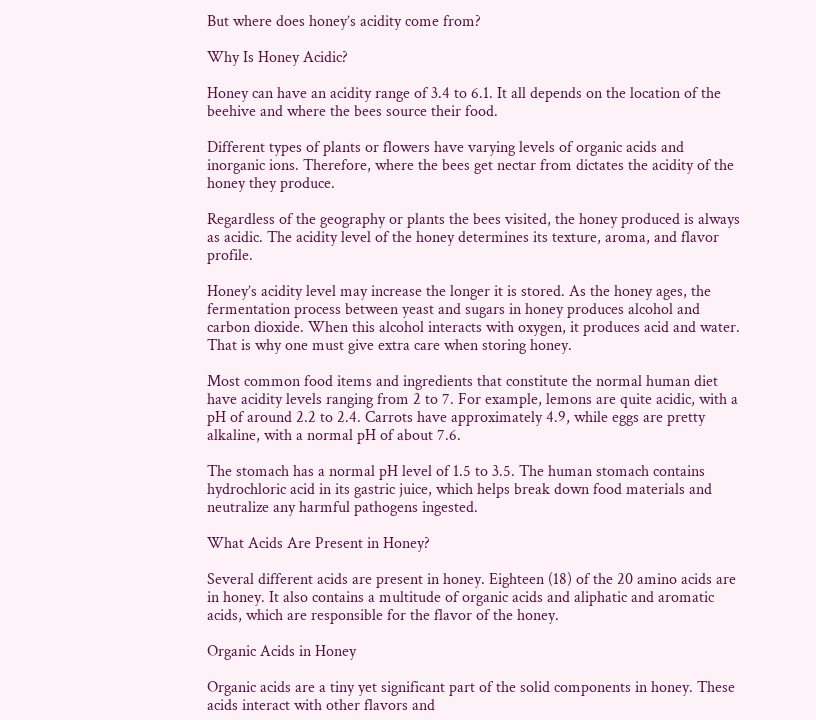But where does honey’s acidity come from?

Why Is Honey Acidic?

Honey can have an acidity range of 3.4 to 6.1. It all depends on the location of the beehive and where the bees source their food.

Different types of plants or flowers have varying levels of organic acids and inorganic ions. Therefore, where the bees get nectar from dictates the acidity of the honey they produce.

Regardless of the geography or plants the bees visited, the honey produced is always as acidic. The acidity level of the honey determines its texture, aroma, and flavor profile.

Honey’s acidity level may increase the longer it is stored. As the honey ages, the fermentation process between yeast and sugars in honey produces alcohol and carbon dioxide. When this alcohol interacts with oxygen, it produces acid and water. That is why one must give extra care when storing honey.

Most common food items and ingredients that constitute the normal human diet have acidity levels ranging from 2 to 7. For example, lemons are quite acidic, with a pH of around 2.2 to 2.4. Carrots have approximately 4.9, while eggs are pretty alkaline, with a normal pH of about 7.6.

The stomach has a normal pH level of 1.5 to 3.5. The human stomach contains hydrochloric acid in its gastric juice, which helps break down food materials and neutralize any harmful pathogens ingested.

What Acids Are Present in Honey?

Several different acids are present in honey. Eighteen (18) of the 20 amino acids are in honey. It also contains a multitude of organic acids and aliphatic and aromatic acids, which are responsible for the flavor of the honey.

Organic Acids in Honey

Organic acids are a tiny yet significant part of the solid components in honey. These acids interact with other flavors and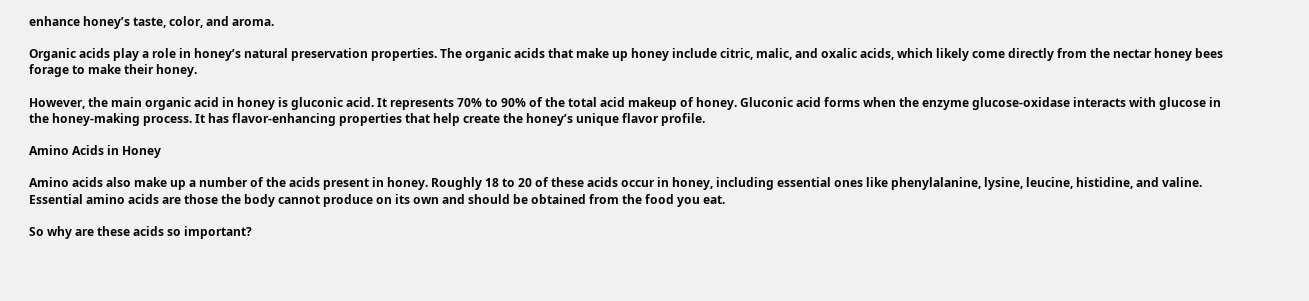enhance honey’s taste, color, and aroma.

Organic acids play a role in honey’s natural preservation properties. The organic acids that make up honey include citric, malic, and oxalic acids, which likely come directly from the nectar honey bees forage to make their honey.

However, the main organic acid in honey is gluconic acid. It represents 70% to 90% of the total acid makeup of honey. Gluconic acid forms when the enzyme glucose-oxidase interacts with glucose in the honey-making process. It has flavor-enhancing properties that help create the honey’s unique flavor profile.

Amino Acids in Honey

Amino acids also make up a number of the acids present in honey. Roughly 18 to 20 of these acids occur in honey, including essential ones like phenylalanine, lysine, leucine, histidine, and valine. Essential amino acids are those the body cannot produce on its own and should be obtained from the food you eat.

So why are these acids so important?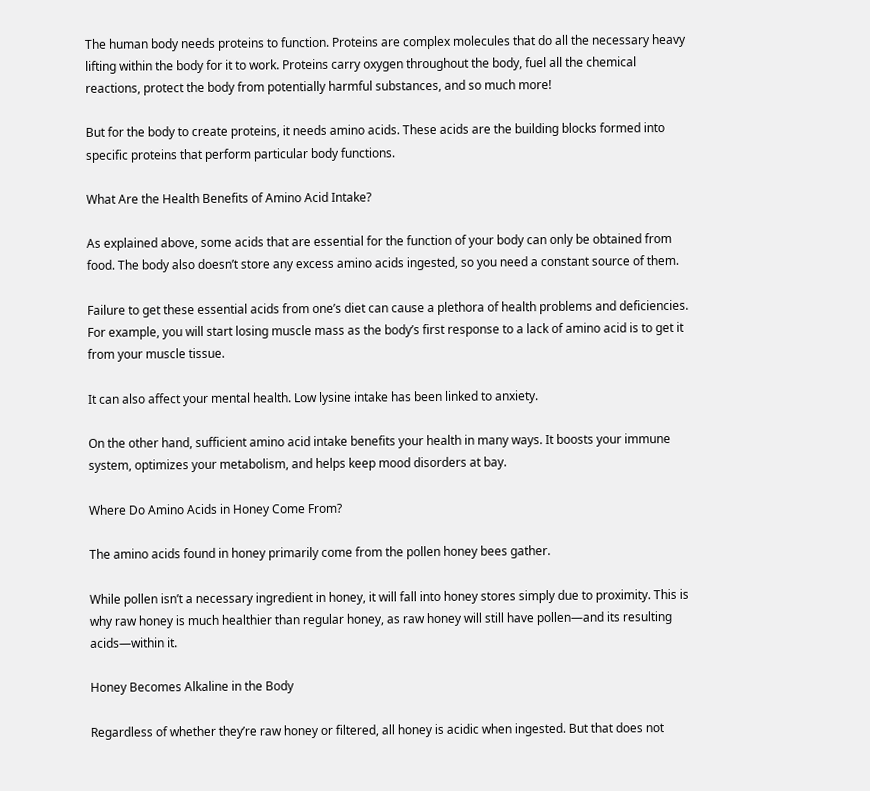The human body needs proteins to function. Proteins are complex molecules that do all the necessary heavy lifting within the body for it to work. Proteins carry oxygen throughout the body, fuel all the chemical reactions, protect the body from potentially harmful substances, and so much more!

But for the body to create proteins, it needs amino acids. These acids are the building blocks formed into specific proteins that perform particular body functions.

What Are the Health Benefits of Amino Acid Intake?

As explained above, some acids that are essential for the function of your body can only be obtained from food. The body also doesn’t store any excess amino acids ingested, so you need a constant source of them.

Failure to get these essential acids from one’s diet can cause a plethora of health problems and deficiencies. For example, you will start losing muscle mass as the body’s first response to a lack of amino acid is to get it from your muscle tissue.

It can also affect your mental health. Low lysine intake has been linked to anxiety.

On the other hand, sufficient amino acid intake benefits your health in many ways. It boosts your immune system, optimizes your metabolism, and helps keep mood disorders at bay.

Where Do Amino Acids in Honey Come From?

The amino acids found in honey primarily come from the pollen honey bees gather.

While pollen isn’t a necessary ingredient in honey, it will fall into honey stores simply due to proximity. This is why raw honey is much healthier than regular honey, as raw honey will still have pollen—and its resulting acids—within it.

Honey Becomes Alkaline in the Body

Regardless of whether they’re raw honey or filtered, all honey is acidic when ingested. But that does not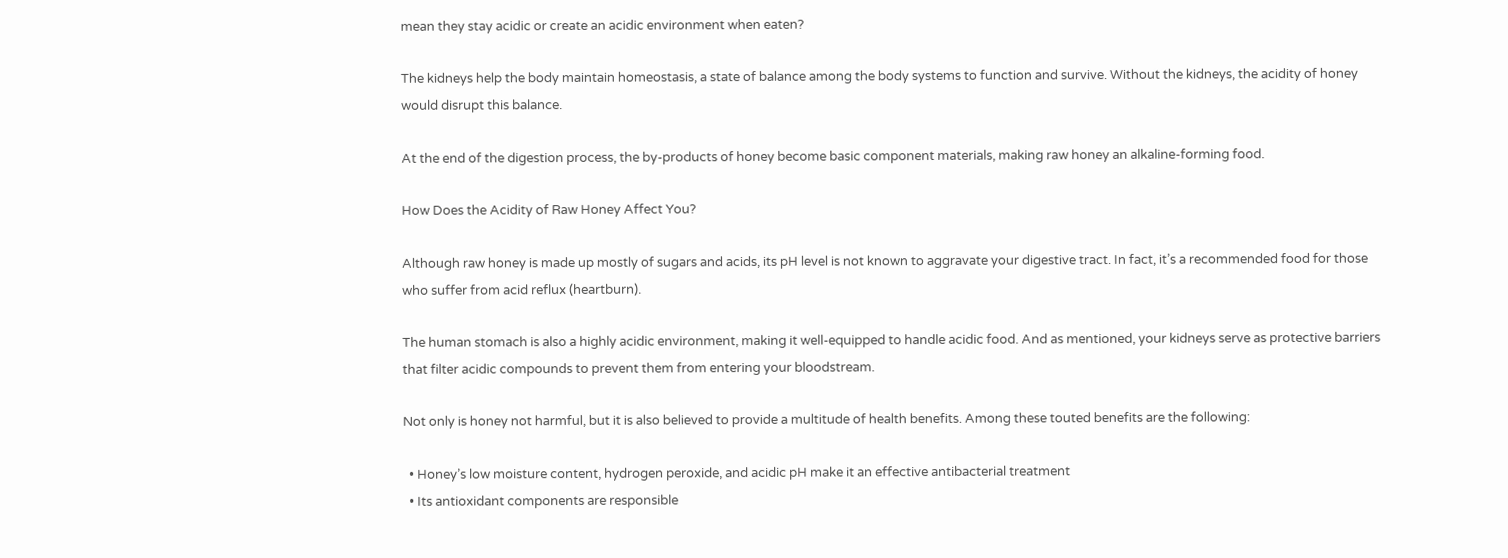mean they stay acidic or create an acidic environment when eaten?

The kidneys help the body maintain homeostasis, a state of balance among the body systems to function and survive. Without the kidneys, the acidity of honey would disrupt this balance.

At the end of the digestion process, the by-products of honey become basic component materials, making raw honey an alkaline-forming food.

How Does the Acidity of Raw Honey Affect You?

Although raw honey is made up mostly of sugars and acids, its pH level is not known to aggravate your digestive tract. In fact, it’s a recommended food for those who suffer from acid reflux (heartburn).

The human stomach is also a highly acidic environment, making it well-equipped to handle acidic food. And as mentioned, your kidneys serve as protective barriers that filter acidic compounds to prevent them from entering your bloodstream.

Not only is honey not harmful, but it is also believed to provide a multitude of health benefits. Among these touted benefits are the following:

  • Honey’s low moisture content, hydrogen peroxide, and acidic pH make it an effective antibacterial treatment
  • Its antioxidant components are responsible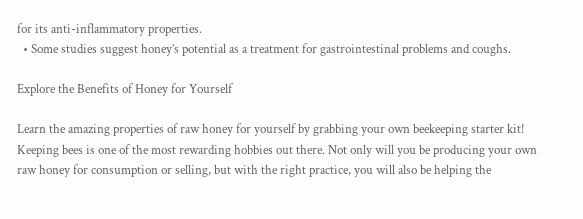for its anti-inflammatory properties.
  • Some studies suggest honey’s potential as a treatment for gastrointestinal problems and coughs.

Explore the Benefits of Honey for Yourself

Learn the amazing properties of raw honey for yourself by grabbing your own beekeeping starter kit! Keeping bees is one of the most rewarding hobbies out there. Not only will you be producing your own raw honey for consumption or selling, but with the right practice, you will also be helping the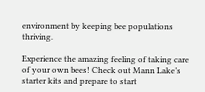environment by keeping bee populations thriving.

Experience the amazing feeling of taking care of your own bees! Check out Mann Lake’s starter kits and prepare to start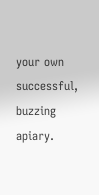your own successful, buzzing apiary.